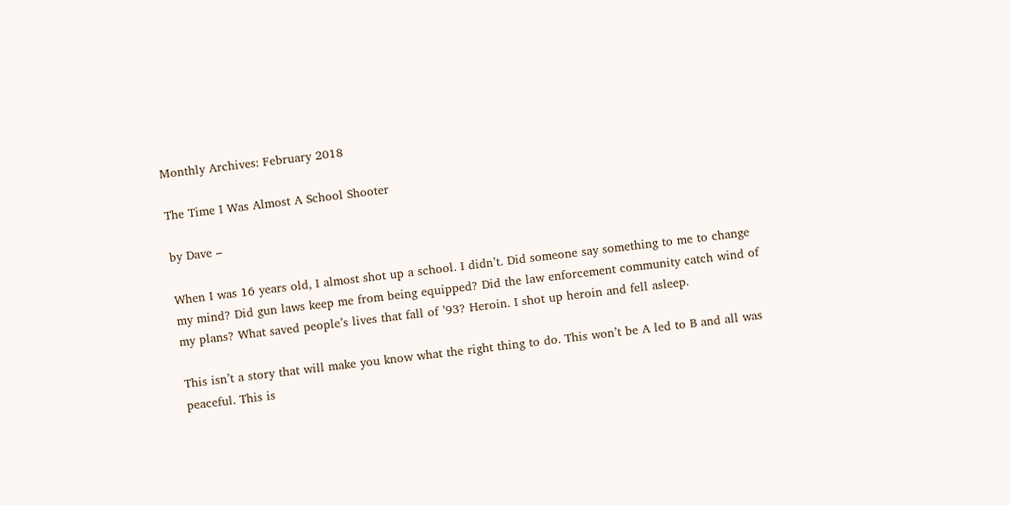Monthly Archives: February 2018

The Time I Was Almost A School Shooter

by Dave –

When I was 16 years old, I almost shot up a school. I didn’t. Did someone say something to me to change my mind? Did gun laws keep me from being equipped? Did the law enforcement community catch wind of my plans? What saved people’s lives that fall of ’93? Heroin. I shot up heroin and fell asleep.

This isn’t a story that will make you know what the right thing to do. This won’t be A led to B and all was peaceful. This is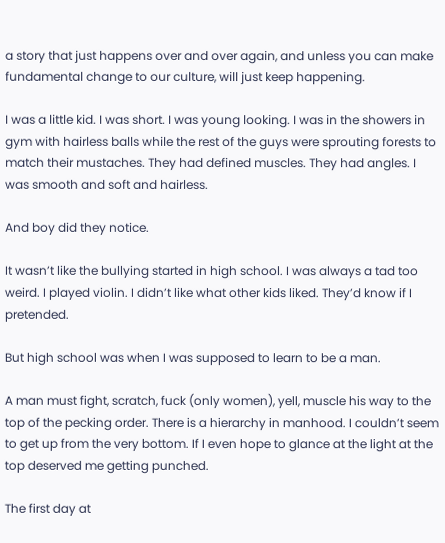a story that just happens over and over again, and unless you can make fundamental change to our culture, will just keep happening.

I was a little kid. I was short. I was young looking. I was in the showers in gym with hairless balls while the rest of the guys were sprouting forests to match their mustaches. They had defined muscles. They had angles. I was smooth and soft and hairless.

And boy did they notice.

It wasn’t like the bullying started in high school. I was always a tad too weird. I played violin. I didn’t like what other kids liked. They’d know if I pretended.

But high school was when I was supposed to learn to be a man.

A man must fight, scratch, fuck (only women), yell, muscle his way to the top of the pecking order. There is a hierarchy in manhood. I couldn’t seem to get up from the very bottom. If I even hope to glance at the light at the top deserved me getting punched.

The first day at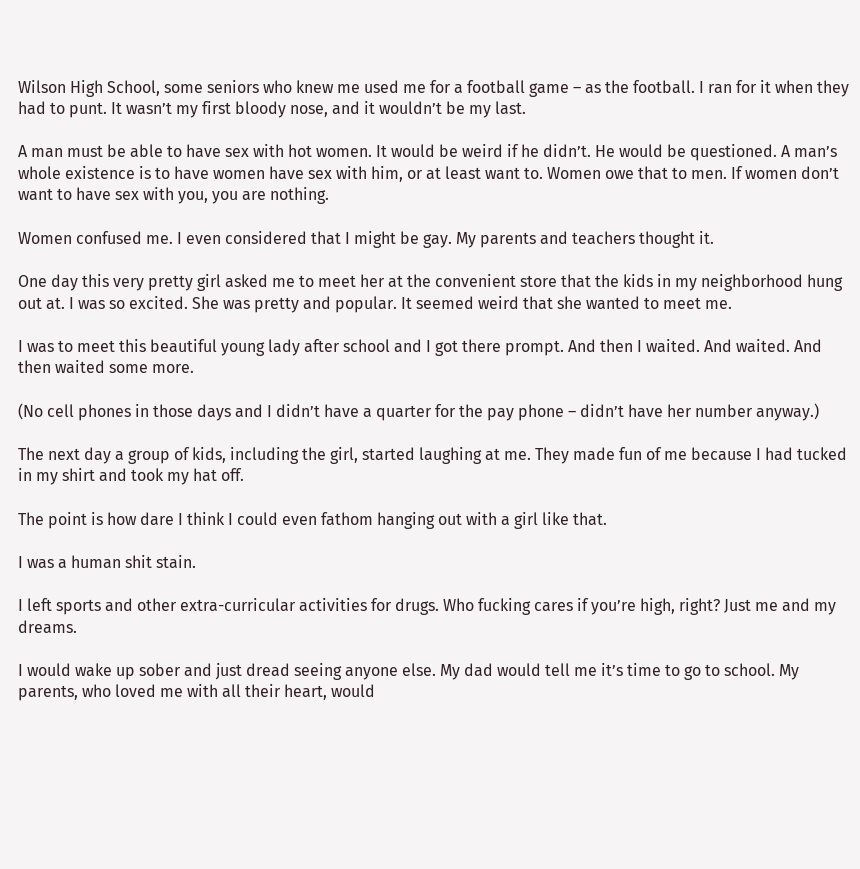Wilson High School, some seniors who knew me used me for a football game – as the football. I ran for it when they had to punt. It wasn’t my first bloody nose, and it wouldn’t be my last.

A man must be able to have sex with hot women. It would be weird if he didn’t. He would be questioned. A man’s whole existence is to have women have sex with him, or at least want to. Women owe that to men. If women don’t want to have sex with you, you are nothing.

Women confused me. I even considered that I might be gay. My parents and teachers thought it.

One day this very pretty girl asked me to meet her at the convenient store that the kids in my neighborhood hung out at. I was so excited. She was pretty and popular. It seemed weird that she wanted to meet me.

I was to meet this beautiful young lady after school and I got there prompt. And then I waited. And waited. And then waited some more.

(No cell phones in those days and I didn’t have a quarter for the pay phone – didn’t have her number anyway.)

The next day a group of kids, including the girl, started laughing at me. They made fun of me because I had tucked in my shirt and took my hat off.

The point is how dare I think I could even fathom hanging out with a girl like that.

I was a human shit stain.

I left sports and other extra-curricular activities for drugs. Who fucking cares if you’re high, right? Just me and my dreams.

I would wake up sober and just dread seeing anyone else. My dad would tell me it’s time to go to school. My parents, who loved me with all their heart, would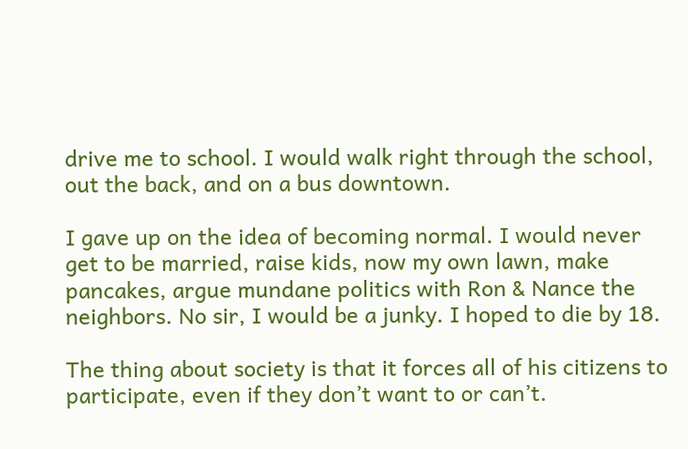drive me to school. I would walk right through the school, out the back, and on a bus downtown.

I gave up on the idea of becoming normal. I would never get to be married, raise kids, now my own lawn, make pancakes, argue mundane politics with Ron & Nance the neighbors. No sir, I would be a junky. I hoped to die by 18.

The thing about society is that it forces all of his citizens to participate, even if they don’t want to or can’t.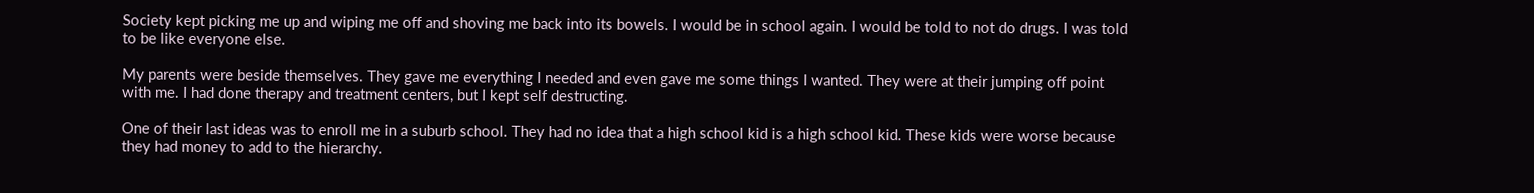Society kept picking me up and wiping me off and shoving me back into its bowels. I would be in school again. I would be told to not do drugs. I was told to be like everyone else.

My parents were beside themselves. They gave me everything I needed and even gave me some things I wanted. They were at their jumping off point with me. I had done therapy and treatment centers, but I kept self destructing.

One of their last ideas was to enroll me in a suburb school. They had no idea that a high school kid is a high school kid. These kids were worse because they had money to add to the hierarchy.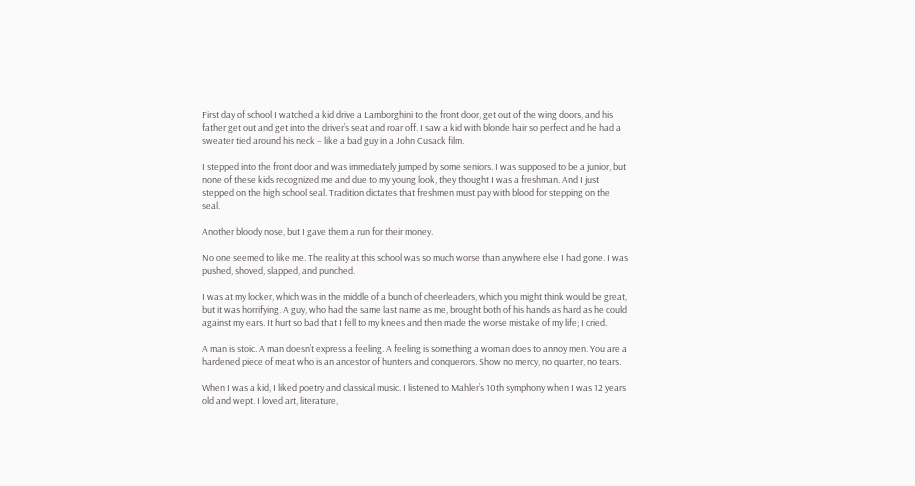First day of school I watched a kid drive a Lamborghini to the front door, get out of the wing doors, and his father get out and get into the driver’s seat and roar off. I saw a kid with blonde hair so perfect and he had a sweater tied around his neck – like a bad guy in a John Cusack film.

I stepped into the front door and was immediately jumped by some seniors. I was supposed to be a junior, but none of these kids recognized me and due to my young look, they thought I was a freshman. And I just stepped on the high school seal. Tradition dictates that freshmen must pay with blood for stepping on the seal.

Another bloody nose, but I gave them a run for their money.

No one seemed to like me. The reality at this school was so much worse than anywhere else I had gone. I was pushed, shoved, slapped, and punched.

I was at my locker, which was in the middle of a bunch of cheerleaders, which you might think would be great, but it was horrifying. A guy, who had the same last name as me, brought both of his hands as hard as he could against my ears. It hurt so bad that I fell to my knees and then made the worse mistake of my life; I cried.

A man is stoic. A man doesn’t express a feeling. A feeling is something a woman does to annoy men. You are a hardened piece of meat who is an ancestor of hunters and conquerors. Show no mercy, no quarter, no tears.

When I was a kid, I liked poetry and classical music. I listened to Mahler’s 10th symphony when I was 12 years old and wept. I loved art, literature,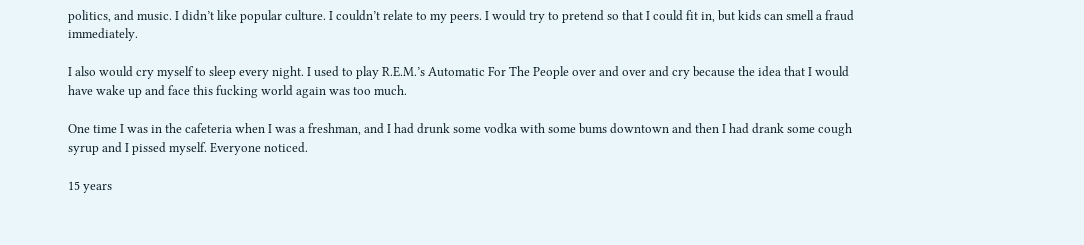politics, and music. I didn’t like popular culture. I couldn’t relate to my peers. I would try to pretend so that I could fit in, but kids can smell a fraud immediately.

I also would cry myself to sleep every night. I used to play R.E.M.’s Automatic For The People over and over and cry because the idea that I would have wake up and face this fucking world again was too much.

One time I was in the cafeteria when I was a freshman, and I had drunk some vodka with some bums downtown and then I had drank some cough syrup and I pissed myself. Everyone noticed.

15 years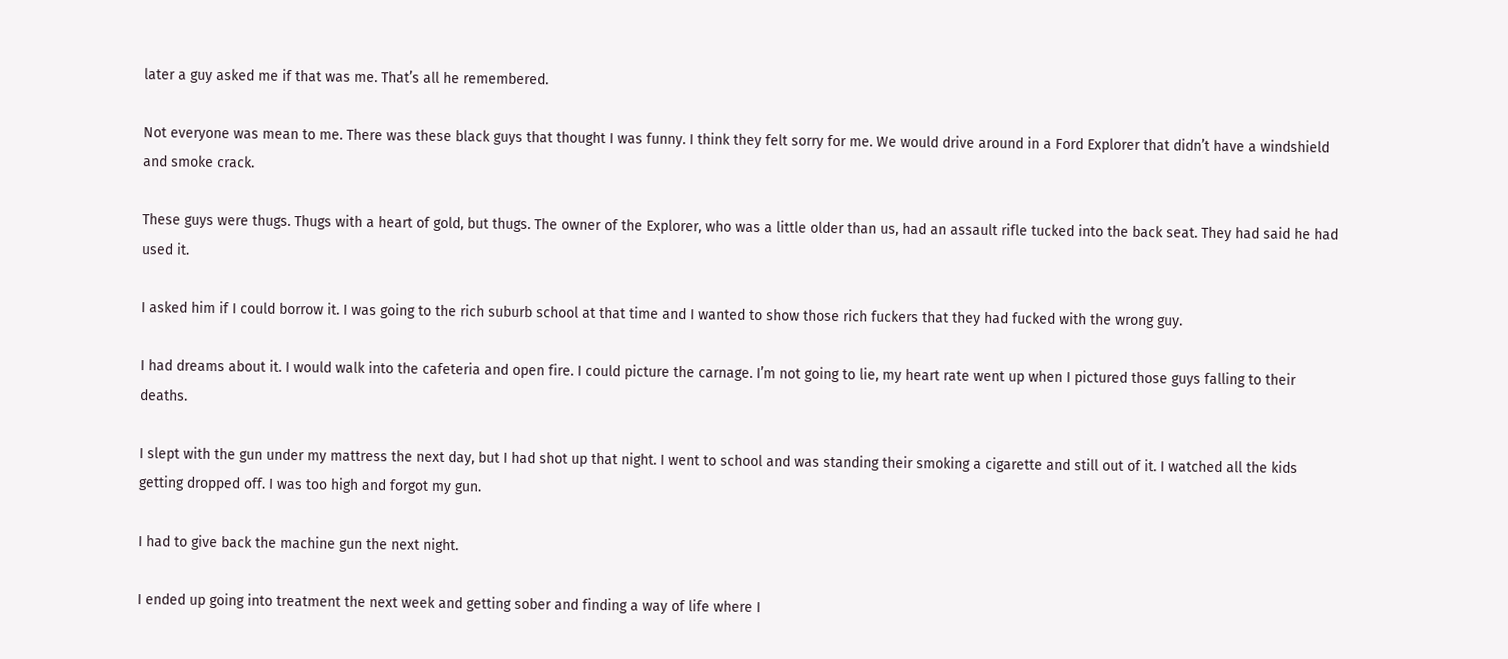later a guy asked me if that was me. That’s all he remembered.

Not everyone was mean to me. There was these black guys that thought I was funny. I think they felt sorry for me. We would drive around in a Ford Explorer that didn’t have a windshield and smoke crack.

These guys were thugs. Thugs with a heart of gold, but thugs. The owner of the Explorer, who was a little older than us, had an assault rifle tucked into the back seat. They had said he had used it.

I asked him if I could borrow it. I was going to the rich suburb school at that time and I wanted to show those rich fuckers that they had fucked with the wrong guy.

I had dreams about it. I would walk into the cafeteria and open fire. I could picture the carnage. I’m not going to lie, my heart rate went up when I pictured those guys falling to their deaths.

I slept with the gun under my mattress the next day, but I had shot up that night. I went to school and was standing their smoking a cigarette and still out of it. I watched all the kids getting dropped off. I was too high and forgot my gun.

I had to give back the machine gun the next night.

I ended up going into treatment the next week and getting sober and finding a way of life where I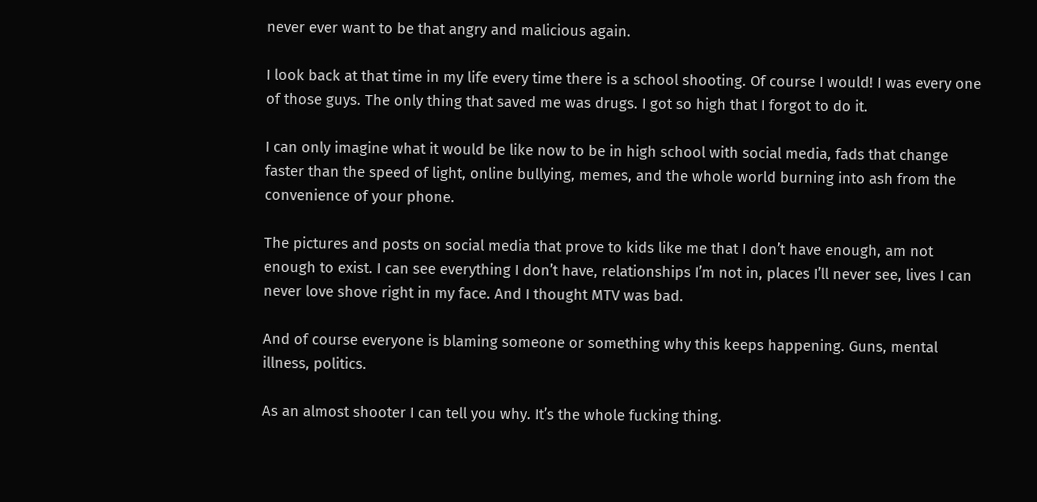never ever want to be that angry and malicious again.

I look back at that time in my life every time there is a school shooting. Of course I would! I was every one of those guys. The only thing that saved me was drugs. I got so high that I forgot to do it.

I can only imagine what it would be like now to be in high school with social media, fads that change faster than the speed of light, online bullying, memes, and the whole world burning into ash from the convenience of your phone.

The pictures and posts on social media that prove to kids like me that I don’t have enough, am not enough to exist. I can see everything I don’t have, relationships I’m not in, places I’ll never see, lives I can never love shove right in my face. And I thought MTV was bad.

And of course everyone is blaming someone or something why this keeps happening. Guns, mental illness, politics.

As an almost shooter I can tell you why. It’s the whole fucking thing.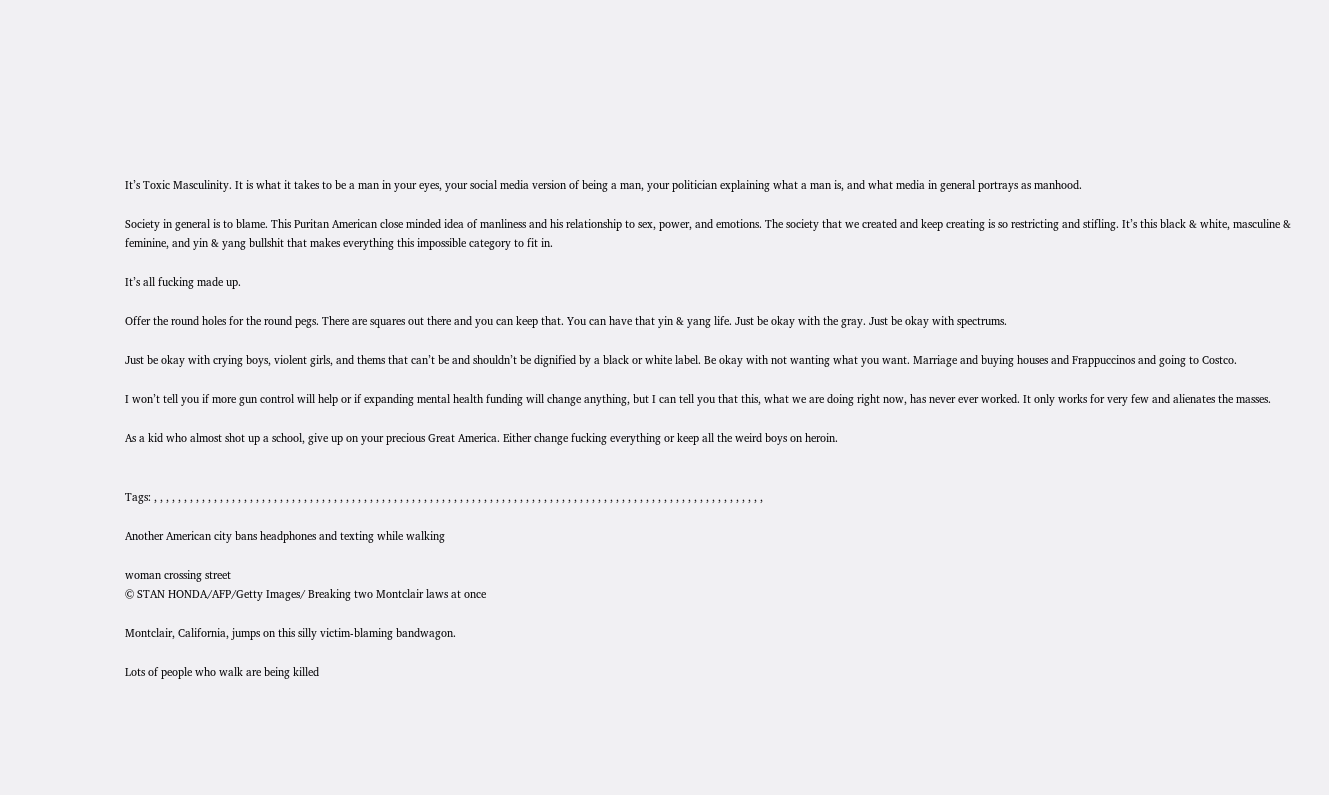It’s Toxic Masculinity. It is what it takes to be a man in your eyes, your social media version of being a man, your politician explaining what a man is, and what media in general portrays as manhood.

Society in general is to blame. This Puritan American close minded idea of manliness and his relationship to sex, power, and emotions. The society that we created and keep creating is so restricting and stifling. It’s this black & white, masculine & feminine, and yin & yang bullshit that makes everything this impossible category to fit in.

It’s all fucking made up.

Offer the round holes for the round pegs. There are squares out there and you can keep that. You can have that yin & yang life. Just be okay with the gray. Just be okay with spectrums.

Just be okay with crying boys, violent girls, and thems that can’t be and shouldn’t be dignified by a black or white label. Be okay with not wanting what you want. Marriage and buying houses and Frappuccinos and going to Costco.

I won’t tell you if more gun control will help or if expanding mental health funding will change anything, but I can tell you that this, what we are doing right now, has never ever worked. It only works for very few and alienates the masses.

As a kid who almost shot up a school, give up on your precious Great America. Either change fucking everything or keep all the weird boys on heroin.


Tags: , , , , , , , , , , , , , , , , , , , , , , , , , , , , , , , , , , , , , , , , , , , , , , , , , , , , , , , , , , , , , , , , , , , , , , , , , , , , , , , , , , , , , , , , , , , , , , , , , , , , , ,

Another American city bans headphones and texting while walking

woman crossing street
© STAN HONDA/AFP/Getty Images/ Breaking two Montclair laws at once

Montclair, California, jumps on this silly victim-blaming bandwagon.

Lots of people who walk are being killed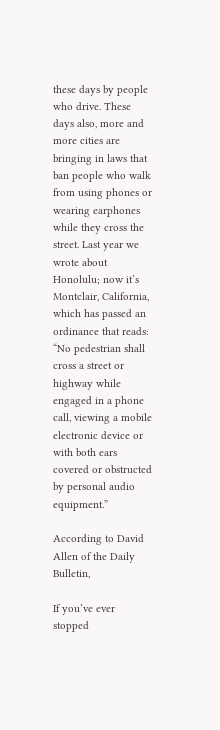these days by people who drive. These days also, more and more cities are bringing in laws that ban people who walk from using phones or wearing earphones while they cross the street. Last year we wrote about Honolulu; now it’s Montclair, California, which has passed an ordinance that reads: “No pedestrian shall cross a street or highway while engaged in a phone call, viewing a mobile electronic device or with both ears covered or obstructed by personal audio equipment.”

According to David Allen of the Daily Bulletin,

If you’ve ever stopped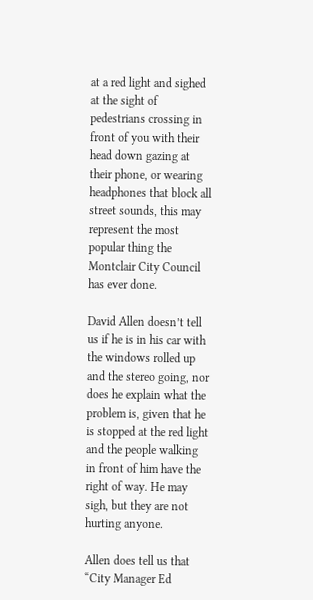at a red light and sighed at the sight of pedestrians crossing in front of you with their head down gazing at their phone, or wearing headphones that block all street sounds, this may represent the most popular thing the Montclair City Council has ever done.

David Allen doesn’t tell us if he is in his car with the windows rolled up and the stereo going, nor does he explain what the problem is, given that he is stopped at the red light and the people walking in front of him have the right of way. He may sigh, but they are not hurting anyone.

Allen does tell us that “City Manager Ed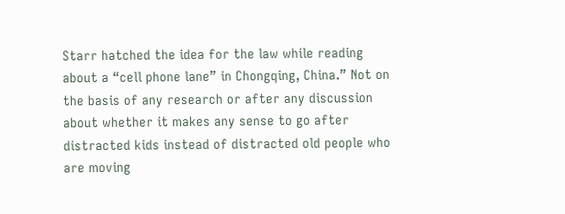Starr hatched the idea for the law while reading about a “cell phone lane” in Chongqing, China.” Not on the basis of any research or after any discussion about whether it makes any sense to go after distracted kids instead of distracted old people who are moving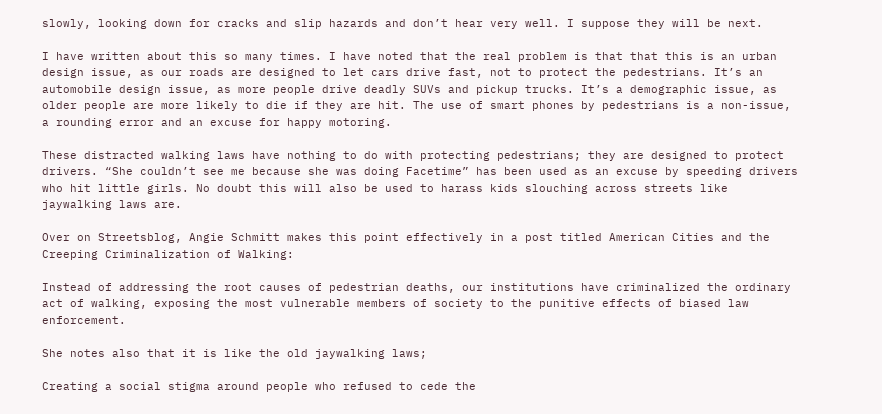slowly, looking down for cracks and slip hazards and don’t hear very well. I suppose they will be next.

I have written about this so many times. I have noted that the real problem is that that this is an urban design issue, as our roads are designed to let cars drive fast, not to protect the pedestrians. It’s an automobile design issue, as more people drive deadly SUVs and pickup trucks. It’s a demographic issue, as older people are more likely to die if they are hit. The use of smart phones by pedestrians is a non-issue, a rounding error and an excuse for happy motoring.

These distracted walking laws have nothing to do with protecting pedestrians; they are designed to protect drivers. “She couldn’t see me because she was doing Facetime” has been used as an excuse by speeding drivers who hit little girls. No doubt this will also be used to harass kids slouching across streets like jaywalking laws are.

Over on Streetsblog, Angie Schmitt makes this point effectively in a post titled American Cities and the Creeping Criminalization of Walking:

Instead of addressing the root causes of pedestrian deaths, our institutions have criminalized the ordinary act of walking, exposing the most vulnerable members of society to the punitive effects of biased law enforcement.

She notes also that it is like the old jaywalking laws;

Creating a social stigma around people who refused to cede the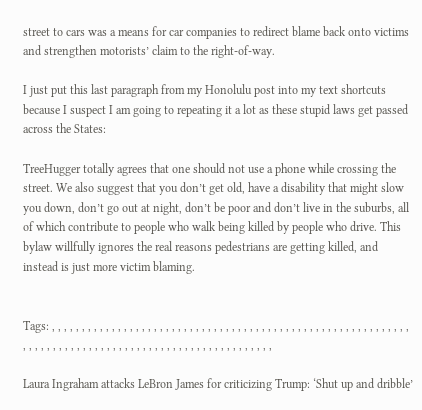street to cars was a means for car companies to redirect blame back onto victims and strengthen motorists’ claim to the right-of-way.

I just put this last paragraph from my Honolulu post into my text shortcuts because I suspect I am going to repeating it a lot as these stupid laws get passed across the States:

TreeHugger totally agrees that one should not use a phone while crossing the street. We also suggest that you don’t get old, have a disability that might slow you down, don’t go out at night, don’t be poor and don’t live in the suburbs, all of which contribute to people who walk being killed by people who drive. This bylaw willfully ignores the real reasons pedestrians are getting killed, and instead is just more victim blaming.


Tags: , , , , , , , , , , , , , , , , , , , , , , , , , , , , , , , , , , , , , , , , , , , , , , , , , , , , , , , , , , , , , , , , , , , , , , , , , , , , , , , , , , , , , , , , , , , , , , , , , , , , , ,

Laura Ingraham attacks LeBron James for criticizing Trump: ‘Shut up and dribble’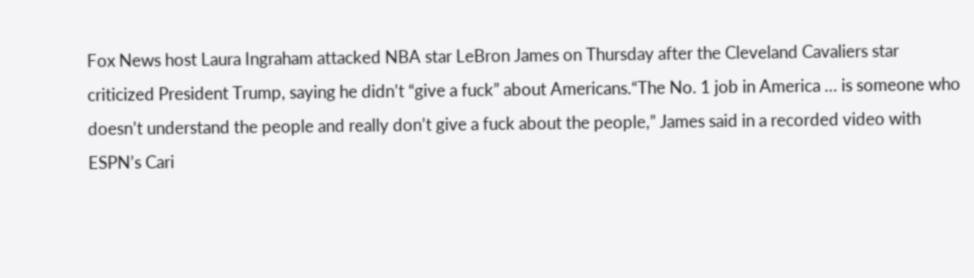Fox News host Laura Ingraham attacked NBA star LeBron James on Thursday after the Cleveland Cavaliers star criticized President Trump, saying he didn’t “give a fuck” about Americans.“The No. 1 job in America … is someone who doesn’t understand the people and really don’t give a fuck about the people,” James said in a recorded video with ESPN’s Cari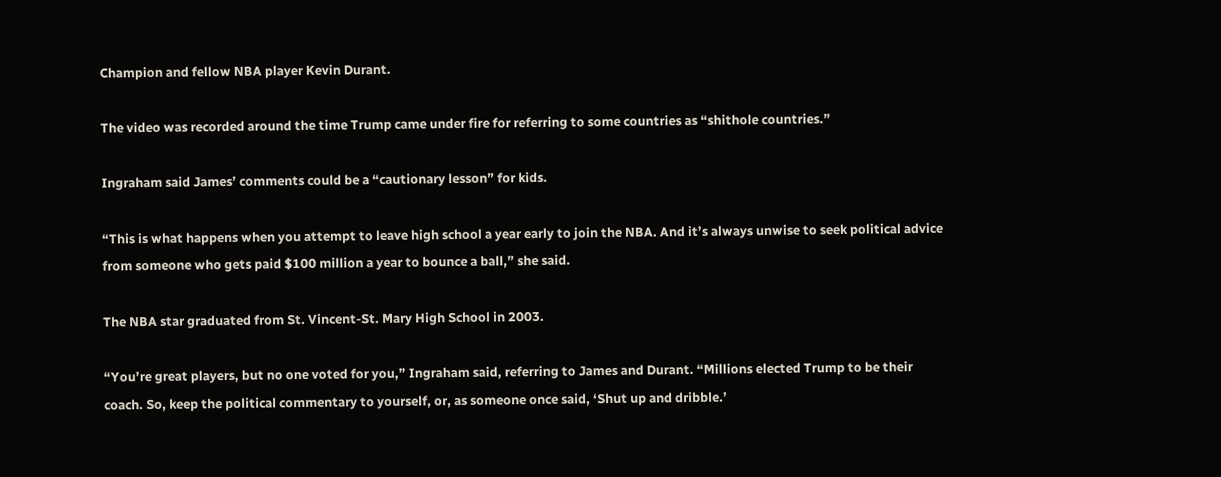Champion and fellow NBA player Kevin Durant.

The video was recorded around the time Trump came under fire for referring to some countries as “shithole countries.”

Ingraham said James’ comments could be a “cautionary lesson” for kids.

“This is what happens when you attempt to leave high school a year early to join the NBA. And it’s always unwise to seek political advice from someone who gets paid $100 million a year to bounce a ball,” she said.

The NBA star graduated from St. Vincent-St. Mary High School in 2003.

“You’re great players, but no one voted for you,” Ingraham said, referring to James and Durant. “Millions elected Trump to be their coach. So, keep the political commentary to yourself, or, as someone once said, ‘Shut up and dribble.’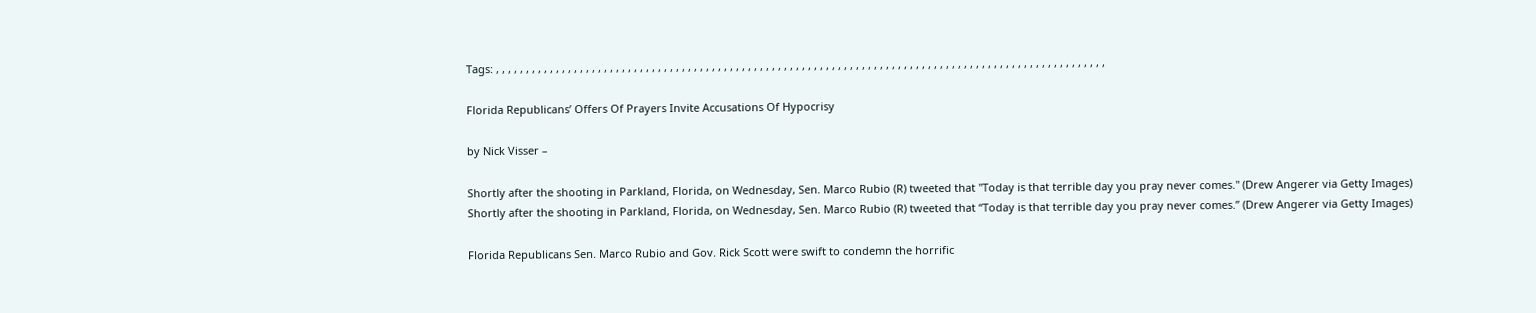Tags: , , , , , , , , , , , , , , , , , , , , , , , , , , , , , , , , , , , , , , , , , , , , , , , , , , , , , , , , , , , , , , , , , , , , , , , , , , , , , , , , , , , , , , , , , , , , , , , , , , , , , ,

Florida Republicans’ Offers Of Prayers Invite Accusations Of Hypocrisy

by Nick Visser –

Shortly after the shooting in Parkland, Florida, on Wednesday, Sen. Marco Rubio (R) tweeted that "Today is that terrible day you pray never comes." (Drew Angerer via Getty Images)
Shortly after the shooting in Parkland, Florida, on Wednesday, Sen. Marco Rubio (R) tweeted that “Today is that terrible day you pray never comes.” (Drew Angerer via Getty Images)

Florida Republicans Sen. Marco Rubio and Gov. Rick Scott were swift to condemn the horrific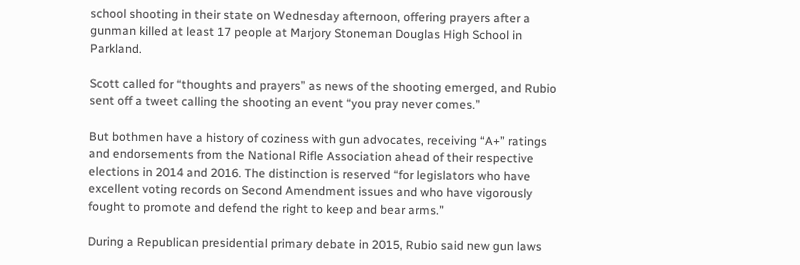school shooting in their state on Wednesday afternoon, offering prayers after a gunman killed at least 17 people at Marjory Stoneman Douglas High School in Parkland.

Scott called for “thoughts and prayers” as news of the shooting emerged, and Rubio sent off a tweet calling the shooting an event “you pray never comes.”

But bothmen have a history of coziness with gun advocates, receiving “A+” ratings and endorsements from the National Rifle Association ahead of their respective elections in 2014 and 2016. The distinction is reserved “for legislators who have excellent voting records on Second Amendment issues and who have vigorously fought to promote and defend the right to keep and bear arms.”

During a Republican presidential primary debate in 2015, Rubio said new gun laws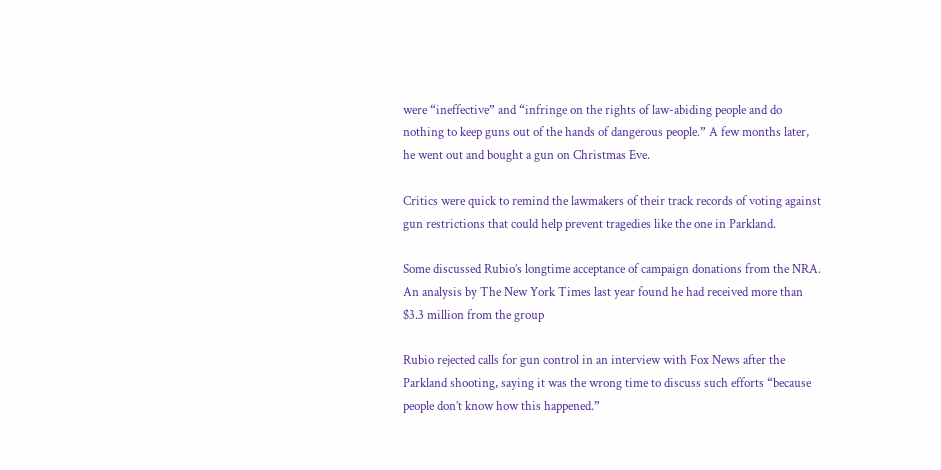were “ineffective” and “infringe on the rights of law-abiding people and do nothing to keep guns out of the hands of dangerous people.” A few months later, he went out and bought a gun on Christmas Eve.

Critics were quick to remind the lawmakers of their track records of voting against gun restrictions that could help prevent tragedies like the one in Parkland.

Some discussed Rubio’s longtime acceptance of campaign donations from the NRA. An analysis by The New York Times last year found he had received more than $3.3 million from the group

Rubio rejected calls for gun control in an interview with Fox News after the Parkland shooting, saying it was the wrong time to discuss such efforts “because people don’t know how this happened.”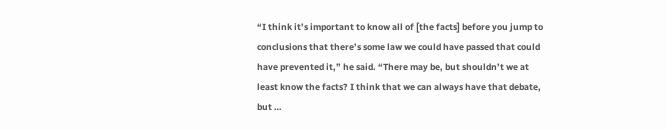“I think it’s important to know all of [the facts] before you jump to conclusions that there’s some law we could have passed that could have prevented it,” he said. “There may be, but shouldn’t we at least know the facts? I think that we can always have that debate, but …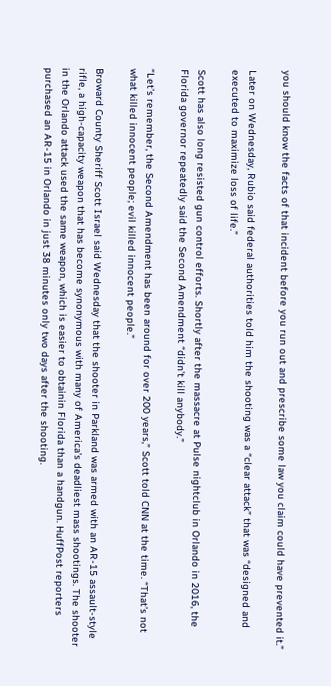you should know the facts of that incident before you run out and prescribe some law you claim could have prevented it.”

Later on Wednesday, Rubio said federal authorities told him the shooting was a “clear attack” that was “designed and executed to maximize loss of life.”

Scott has also long resisted gun control efforts. Shortly after the massacre at Pulse nightclub in Orlando in 2016, the Florida governor repeatedly said the Second Amendment “didn’t kill anybody.”

“Let’s remember, the Second Amendment has been around for over 200 years,” Scott told CNN at the time. “That’s not what killed innocent people; evil killed innocent people.”

Broward County Sheriff Scott Israel said Wednesday that the shooter in Parkland was armed with an AR-15 assault-style rifle, a high-capacity weapon that has become synonymous with many of America’s deadliest mass shootings. The shooter in the Orlando attack used the same weapon, which is easier to obtainin Florida than a handgun. HuffPost reporters purchased an AR-15 in Orlando in just 38 minutes only two days after the shooting.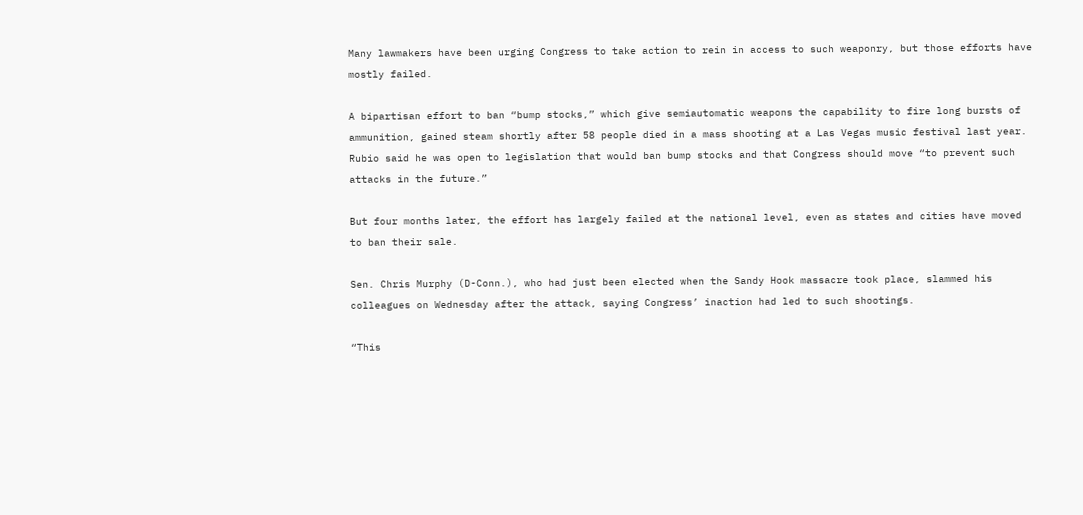Many lawmakers have been urging Congress to take action to rein in access to such weaponry, but those efforts have mostly failed.

A bipartisan effort to ban “bump stocks,” which give semiautomatic weapons the capability to fire long bursts of ammunition, gained steam shortly after 58 people died in a mass shooting at a Las Vegas music festival last year. Rubio said he was open to legislation that would ban bump stocks and that Congress should move “to prevent such attacks in the future.”

But four months later, the effort has largely failed at the national level, even as states and cities have moved to ban their sale.

Sen. Chris Murphy (D-Conn.), who had just been elected when the Sandy Hook massacre took place, slammed his colleagues on Wednesday after the attack, saying Congress’ inaction had led to such shootings.

“This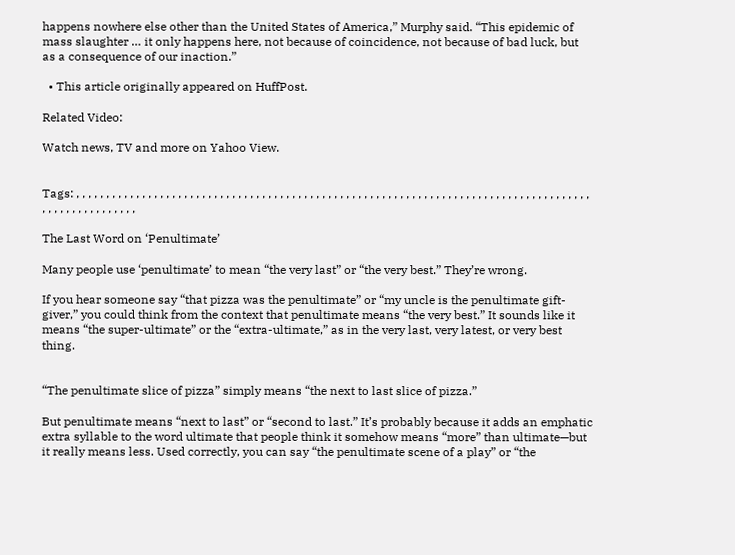happens nowhere else other than the United States of America,” Murphy said. “This epidemic of mass slaughter … it only happens here, not because of coincidence, not because of bad luck, but as a consequence of our inaction.”

  • This article originally appeared on HuffPost.

Related Video:

Watch news, TV and more on Yahoo View.


Tags: , , , , , , , , , , , , , , , , , , , , , , , , , , , , , , , , , , , , , , , , , , , , , , , , , , , , , , , , , , , , , , , , , , , , , , , , , , , , , , , , , , , , , , , , , , , , , , , , , , , , , ,

The Last Word on ‘Penultimate’

Many people use ‘penultimate’ to mean “the very last” or “the very best.” They’re wrong.

If you hear someone say “that pizza was the penultimate” or “my uncle is the penultimate gift-giver,” you could think from the context that penultimate means “the very best.” It sounds like it means “the super-ultimate” or the “extra-ultimate,” as in the very last, very latest, or very best thing.


“The penultimate slice of pizza” simply means “the next to last slice of pizza.”

But penultimate means “next to last” or “second to last.” It’s probably because it adds an emphatic extra syllable to the word ultimate that people think it somehow means “more” than ultimate—but it really means less. Used correctly, you can say “the penultimate scene of a play” or “the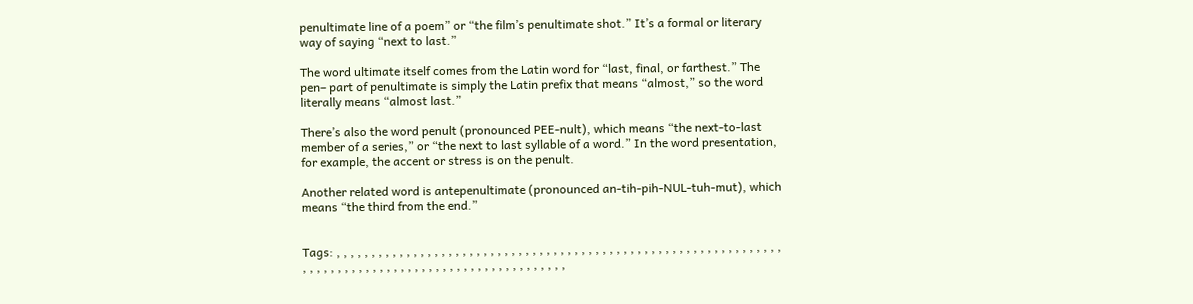penultimate line of a poem” or “the film’s penultimate shot.” It’s a formal or literary way of saying “next to last.”

The word ultimate itself comes from the Latin word for “last, final, or farthest.” The pen– part of penultimate is simply the Latin prefix that means “almost,” so the word literally means “almost last.”

There’s also the word penult (pronounced PEE-nult), which means “the next-to-last member of a series,” or “the next to last syllable of a word.” In the word presentation, for example, the accent or stress is on the penult.

Another related word is antepenultimate (pronounced an-tih-pih-NUL-tuh-mut), which means “the third from the end.”


Tags: , , , , , , , , , , , , , , , , , , , , , , , , , , , , , , , , , , , , , , , , , , , , , , , , , , , , , , , , , , , , , , , , , , , , , , , , , , , , , , , , , , , , , , , , , , , , , , , , , , , , , ,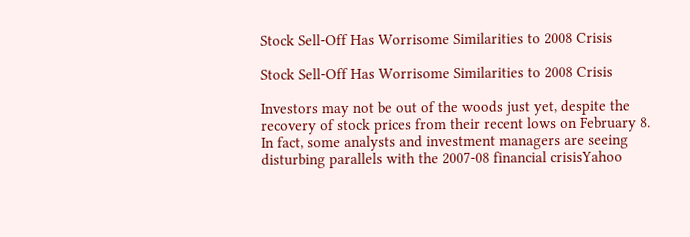Stock Sell-Off Has Worrisome Similarities to 2008 Crisis

Stock Sell-Off Has Worrisome Similarities to 2008 Crisis

Investors may not be out of the woods just yet, despite the recovery of stock prices from their recent lows on February 8. In fact, some analysts and investment managers are seeing disturbing parallels with the 2007-08 financial crisisYahoo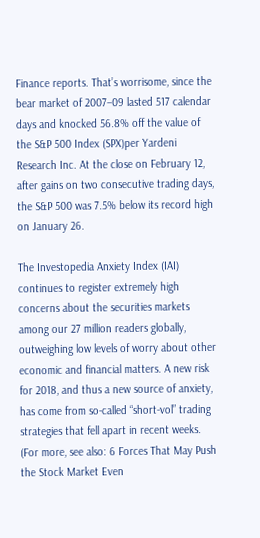Finance reports. That’s worrisome, since the bear market of 2007–09 lasted 517 calendar days and knocked 56.8% off the value of the S&P 500 Index (SPX)per Yardeni Research Inc. At the close on February 12, after gains on two consecutive trading days, the S&P 500 was 7.5% below its record high on January 26.

The Investopedia Anxiety Index (IAI) continues to register extremely high concerns about the securities markets among our 27 million readers globally, outweighing low levels of worry about other economic and financial matters. A new risk for 2018, and thus a new source of anxiety, has come from so-called “short-vol” trading strategies that fell apart in recent weeks. (For more, see also: 6 Forces That May Push the Stock Market Even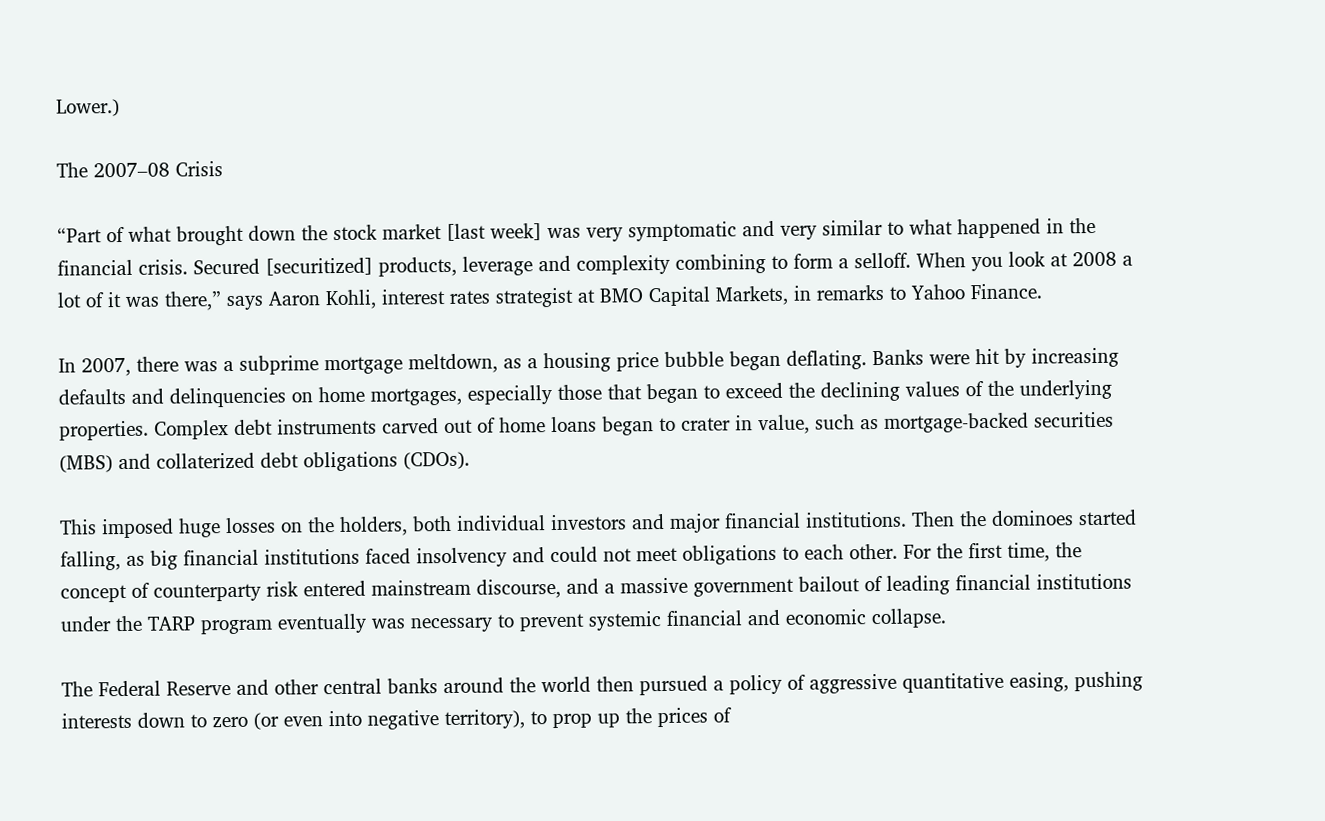Lower.)

The 2007–08 Crisis

“Part of what brought down the stock market [last week] was very symptomatic and very similar to what happened in the financial crisis. Secured [securitized] products, leverage and complexity combining to form a selloff. When you look at 2008 a lot of it was there,” says Aaron Kohli, interest rates strategist at BMO Capital Markets, in remarks to Yahoo Finance.

In 2007, there was a subprime mortgage meltdown, as a housing price bubble began deflating. Banks were hit by increasing defaults and delinquencies on home mortgages, especially those that began to exceed the declining values of the underlying properties. Complex debt instruments carved out of home loans began to crater in value, such as mortgage-backed securities (MBS) and collaterized debt obligations (CDOs).

This imposed huge losses on the holders, both individual investors and major financial institutions. Then the dominoes started falling, as big financial institutions faced insolvency and could not meet obligations to each other. For the first time, the concept of counterparty risk entered mainstream discourse, and a massive government bailout of leading financial institutions under the TARP program eventually was necessary to prevent systemic financial and economic collapse.

The Federal Reserve and other central banks around the world then pursued a policy of aggressive quantitative easing, pushing interests down to zero (or even into negative territory), to prop up the prices of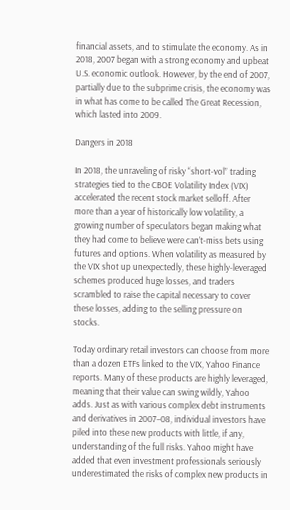financial assets, and to stimulate the economy. As in 2018, 2007 began with a strong economy and upbeat U.S. economic outlook. However, by the end of 2007, partially due to the subprime crisis, the economy was in what has come to be called The Great Recession, which lasted into 2009.

Dangers in 2018

In 2018, the unraveling of risky “short-vol” trading strategies tied to the CBOE Volatility Index (VIX) accelerated the recent stock market selloff. After more than a year of historically low volatility, a growing number of speculators began making what they had come to believe were can’t-miss bets using futures and options. When volatility as measured by the VIX shot up unexpectedly, these highly-leveraged schemes produced huge losses, and traders scrambled to raise the capital necessary to cover these losses, adding to the selling pressure on stocks.

Today ordinary retail investors can choose from more than a dozen ETFs linked to the VIX, Yahoo Finance reports. Many of these products are highly leveraged, meaning that their value can swing wildly, Yahoo adds. Just as with various complex debt instruments and derivatives in 2007–08, individual investors have piled into these new products with little, if any, understanding of the full risks. Yahoo might have added that even investment professionals seriously underestimated the risks of complex new products in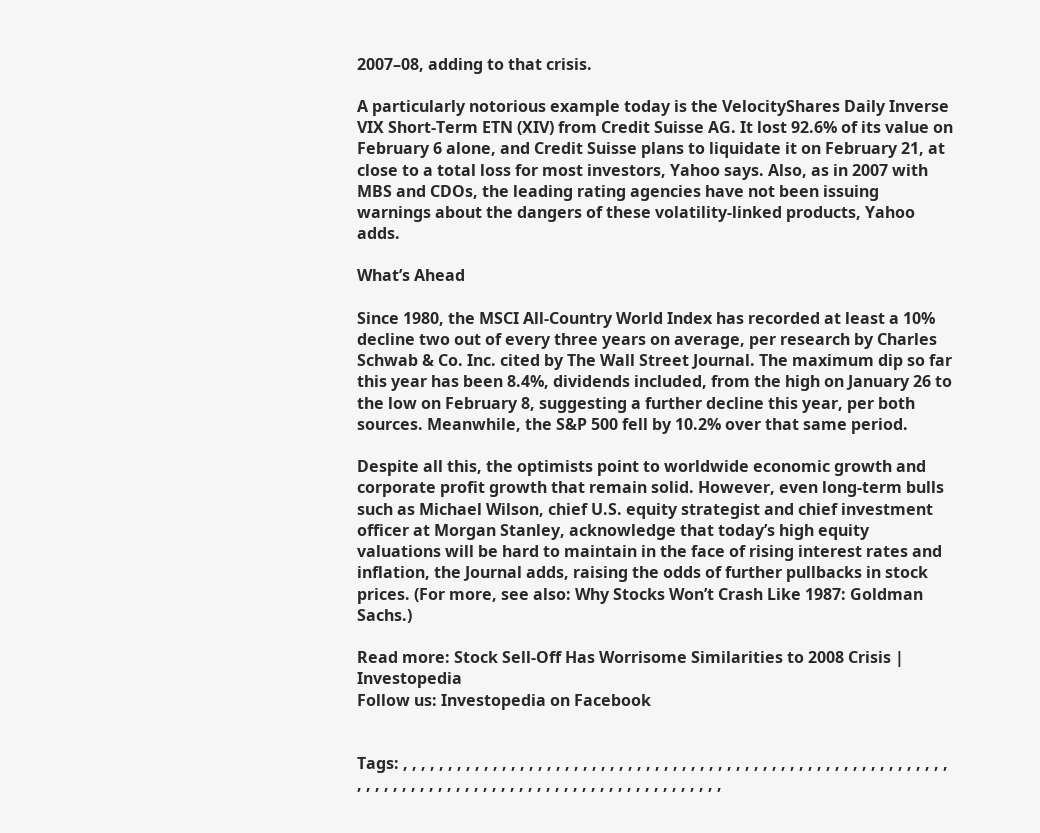2007–08, adding to that crisis.

A particularly notorious example today is the VelocityShares Daily Inverse VIX Short-Term ETN (XIV) from Credit Suisse AG. It lost 92.6% of its value on February 6 alone, and Credit Suisse plans to liquidate it on February 21, at close to a total loss for most investors, Yahoo says. Also, as in 2007 with MBS and CDOs, the leading rating agencies have not been issuing warnings about the dangers of these volatility-linked products, Yahoo adds.

What’s Ahead

Since 1980, the MSCI All-Country World Index has recorded at least a 10% decline two out of every three years on average, per research by Charles Schwab & Co. Inc. cited by The Wall Street Journal. The maximum dip so far this year has been 8.4%, dividends included, from the high on January 26 to the low on February 8, suggesting a further decline this year, per both sources. Meanwhile, the S&P 500 fell by 10.2% over that same period.

Despite all this, the optimists point to worldwide economic growth and corporate profit growth that remain solid. However, even long-term bulls such as Michael Wilson, chief U.S. equity strategist and chief investment officer at Morgan Stanley, acknowledge that today’s high equity valuations will be hard to maintain in the face of rising interest rates and inflation, the Journal adds, raising the odds of further pullbacks in stock prices. (For more, see also: Why Stocks Won’t Crash Like 1987: Goldman Sachs.)

Read more: Stock Sell-Off Has Worrisome Similarities to 2008 Crisis | Investopedia
Follow us: Investopedia on Facebook


Tags: , , , , , , , , , , , , , , , , , , , , , , , , , , , , , , , , , , , , , , , , , , , , , , , , , , , , , , , , , , , , , , , , , , , , , , , , , , , , , , , , , , , , , , , , , , , , , , , , , , , , , ,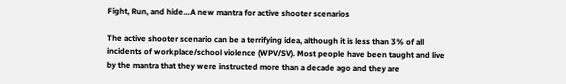Fight, Run, and hide…A new mantra for active shooter scenarios

The active shooter scenario can be a terrifying idea, although it is less than 3% of all incidents of workplace/school violence (WPV/SV). Most people have been taught and live by the mantra that they were instructed more than a decade ago and they are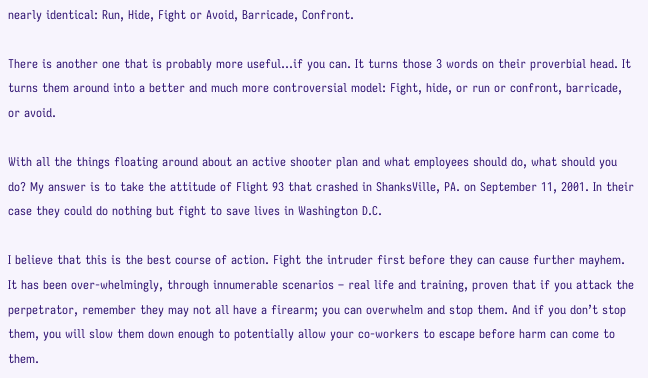nearly identical: Run, Hide, Fight or Avoid, Barricade, Confront.

There is another one that is probably more useful…if you can. It turns those 3 words on their proverbial head. It turns them around into a better and much more controversial model: Fight, hide, or run or confront, barricade, or avoid.

With all the things floating around about an active shooter plan and what employees should do, what should you do? My answer is to take the attitude of Flight 93 that crashed in ShanksVille, PA. on September 11, 2001. In their case they could do nothing but fight to save lives in Washington D.C.

I believe that this is the best course of action. Fight the intruder first before they can cause further mayhem. It has been over-whelmingly, through innumerable scenarios – real life and training, proven that if you attack the perpetrator, remember they may not all have a firearm; you can overwhelm and stop them. And if you don’t stop them, you will slow them down enough to potentially allow your co-workers to escape before harm can come to them.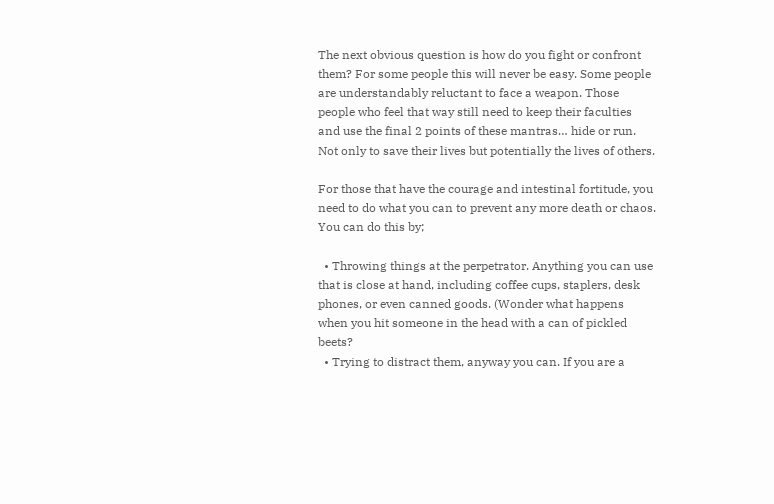The next obvious question is how do you fight or confront them? For some people this will never be easy. Some people are understandably reluctant to face a weapon. Those people who feel that way still need to keep their faculties and use the final 2 points of these mantras… hide or run. Not only to save their lives but potentially the lives of others.

For those that have the courage and intestinal fortitude, you need to do what you can to prevent any more death or chaos. You can do this by;

  • Throwing things at the perpetrator. Anything you can use that is close at hand, including coffee cups, staplers, desk phones, or even canned goods. (Wonder what happens when you hit someone in the head with a can of pickled beets?
  • Trying to distract them, anyway you can. If you are a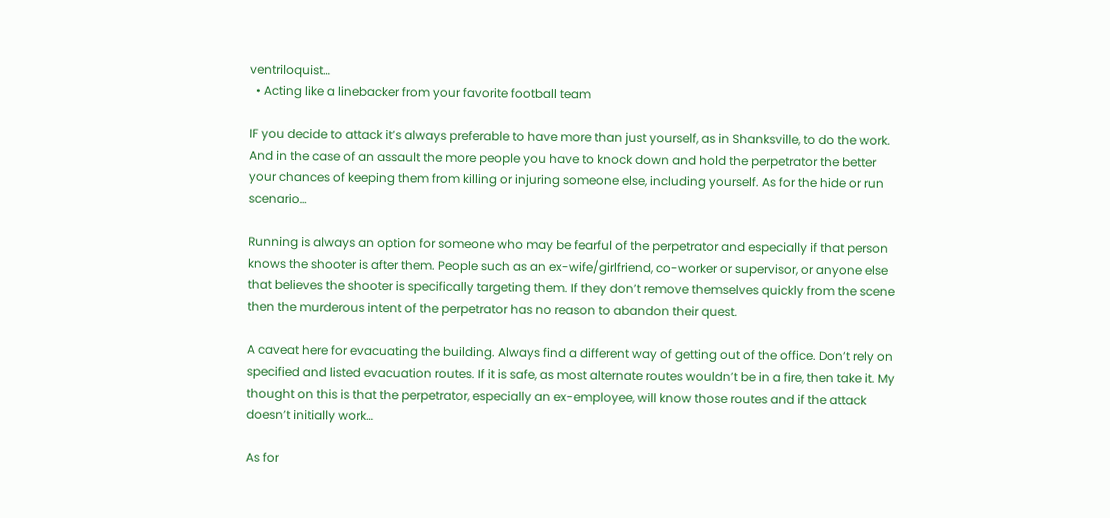ventriloquist…
  • Acting like a linebacker from your favorite football team

IF you decide to attack it’s always preferable to have more than just yourself, as in Shanksville, to do the work. And in the case of an assault the more people you have to knock down and hold the perpetrator the better your chances of keeping them from killing or injuring someone else, including yourself. As for the hide or run scenario…

Running is always an option for someone who may be fearful of the perpetrator and especially if that person knows the shooter is after them. People such as an ex-wife/girlfriend, co-worker or supervisor, or anyone else that believes the shooter is specifically targeting them. If they don’t remove themselves quickly from the scene then the murderous intent of the perpetrator has no reason to abandon their quest.

A caveat here for evacuating the building. Always find a different way of getting out of the office. Don’t rely on specified and listed evacuation routes. If it is safe, as most alternate routes wouldn’t be in a fire, then take it. My thought on this is that the perpetrator, especially an ex-employee, will know those routes and if the attack doesn’t initially work…

As for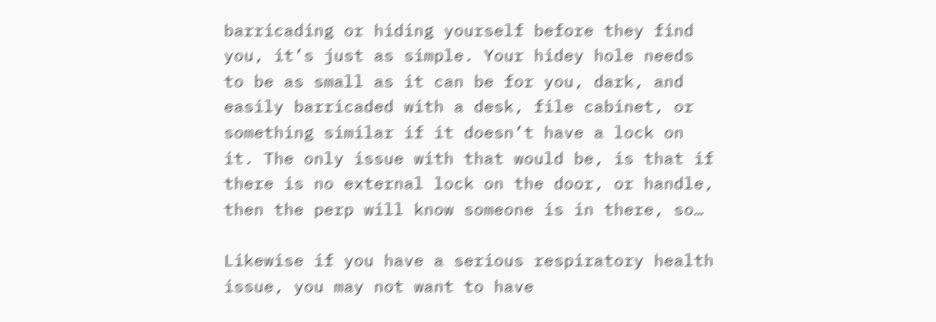barricading or hiding yourself before they find you, it’s just as simple. Your hidey hole needs to be as small as it can be for you, dark, and easily barricaded with a desk, file cabinet, or something similar if it doesn’t have a lock on it. The only issue with that would be, is that if there is no external lock on the door, or handle, then the perp will know someone is in there, so…

Likewise if you have a serious respiratory health issue, you may not want to have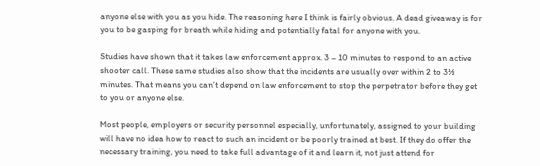anyone else with you as you hide. The reasoning here I think is fairly obvious. A dead giveaway is for you to be gasping for breath while hiding and potentially fatal for anyone with you.

Studies have shown that it takes law enforcement approx. 3 – 10 minutes to respond to an active shooter call. These same studies also show that the incidents are usually over within 2 to 3½ minutes. That means you can’t depend on law enforcement to stop the perpetrator before they get to you or anyone else.

Most people, employers or security personnel especially, unfortunately, assigned to your building will have no idea how to react to such an incident or be poorly trained at best. If they do offer the necessary training, you need to take full advantage of it and learn it, not just attend for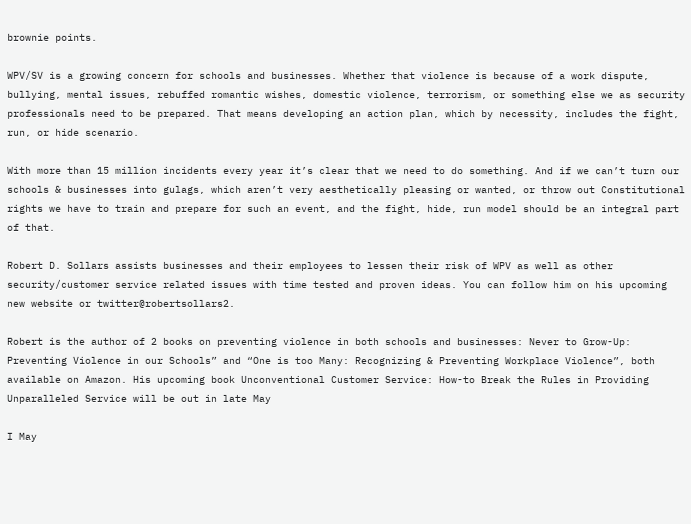brownie points.

WPV/SV is a growing concern for schools and businesses. Whether that violence is because of a work dispute, bullying, mental issues, rebuffed romantic wishes, domestic violence, terrorism, or something else we as security professionals need to be prepared. That means developing an action plan, which by necessity, includes the fight, run, or hide scenario.

With more than 15 million incidents every year it’s clear that we need to do something. And if we can’t turn our schools & businesses into gulags, which aren’t very aesthetically pleasing or wanted, or throw out Constitutional rights we have to train and prepare for such an event, and the fight, hide, run model should be an integral part of that.

Robert D. Sollars assists businesses and their employees to lessen their risk of WPV as well as other security/customer service related issues with time tested and proven ideas. You can follow him on his upcoming new website or twitter@robertsollars2.

Robert is the author of 2 books on preventing violence in both schools and businesses: Never to Grow-Up: Preventing Violence in our Schools” and “One is too Many: Recognizing & Preventing Workplace Violence”, both available on Amazon. His upcoming book Unconventional Customer Service: How-to Break the Rules in Providing Unparalleled Service will be out in late May

I May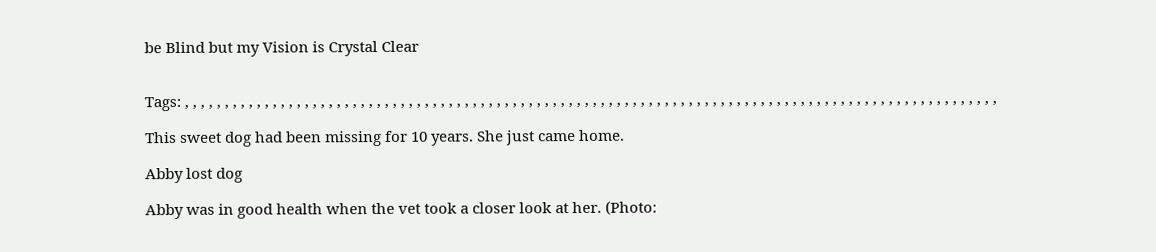be Blind but my Vision is Crystal Clear


Tags: , , , , , , , , , , , , , , , , , , , , , , , , , , , , , , , , , , , , , , , , , , , , , , , , , , , , , , , , , , , , , , , , , , , , , , , , , , , , , , , , , , , , , , , , , , , , , , , , , , , , , ,

This sweet dog had been missing for 10 years. She just came home.

Abby lost dog

Abby was in good health when the vet took a closer look at her. (Photo: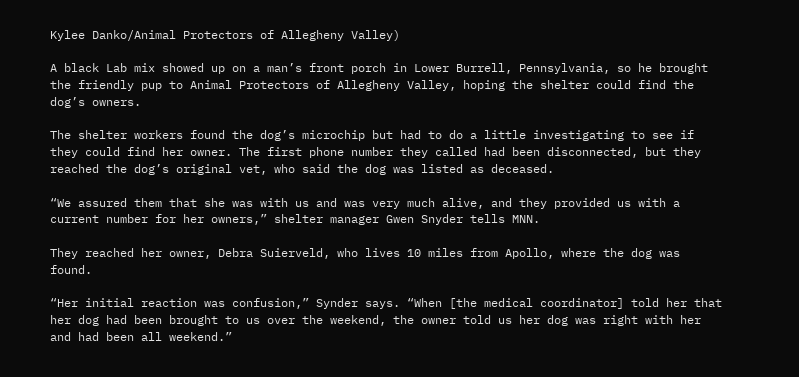Kylee Danko/Animal Protectors of Allegheny Valley)

A black Lab mix showed up on a man’s front porch in Lower Burrell, Pennsylvania, so he brought the friendly pup to Animal Protectors of Allegheny Valley, hoping the shelter could find the dog’s owners.

The shelter workers found the dog’s microchip but had to do a little investigating to see if they could find her owner. The first phone number they called had been disconnected, but they reached the dog’s original vet, who said the dog was listed as deceased.

“We assured them that she was with us and was very much alive, and they provided us with a current number for her owners,” shelter manager Gwen Snyder tells MNN.

They reached her owner, Debra Suierveld, who lives 10 miles from Apollo, where the dog was found.

“Her initial reaction was confusion,” Synder says. “When [the medical coordinator] told her that her dog had been brought to us over the weekend, the owner told us her dog was right with her and had been all weekend.”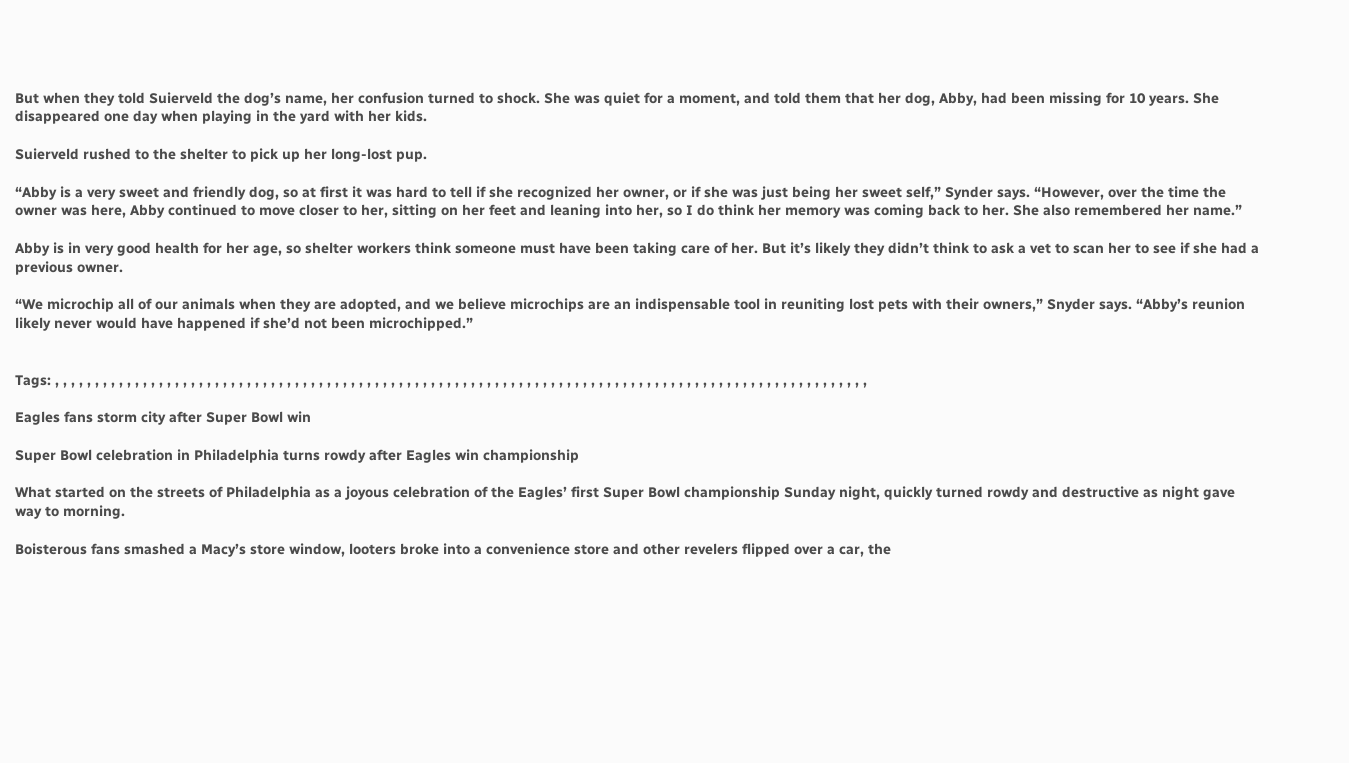But when they told Suierveld the dog’s name, her confusion turned to shock. She was quiet for a moment, and told them that her dog, Abby, had been missing for 10 years. She disappeared one day when playing in the yard with her kids.

Suierveld rushed to the shelter to pick up her long-lost pup.

“Abby is a very sweet and friendly dog, so at first it was hard to tell if she recognized her owner, or if she was just being her sweet self,” Synder says. “However, over the time the owner was here, Abby continued to move closer to her, sitting on her feet and leaning into her, so I do think her memory was coming back to her. She also remembered her name.”

Abby is in very good health for her age, so shelter workers think someone must have been taking care of her. But it’s likely they didn’t think to ask a vet to scan her to see if she had a previous owner.

“We microchip all of our animals when they are adopted, and we believe microchips are an indispensable tool in reuniting lost pets with their owners,” Snyder says. “Abby’s reunion likely never would have happened if she’d not been microchipped.”


Tags: , , , , , , , , , , , , , , , , , , , , , , , , , , , , , , , , , , , , , , , , , , , , , , , , , , , , , , , , , , , , , , , , , , , , , , , , , , , , , , , , , , , , , , , , , , , , , , , , , , , , , ,

Eagles fans storm city after Super Bowl win

Super Bowl celebration in Philadelphia turns rowdy after Eagles win championship

What started on the streets of Philadelphia as a joyous celebration of the Eagles’ first Super Bowl championship Sunday night, quickly turned rowdy and destructive as night gave way to morning.

Boisterous fans smashed a Macy’s store window, looters broke into a convenience store and other revelers flipped over a car, the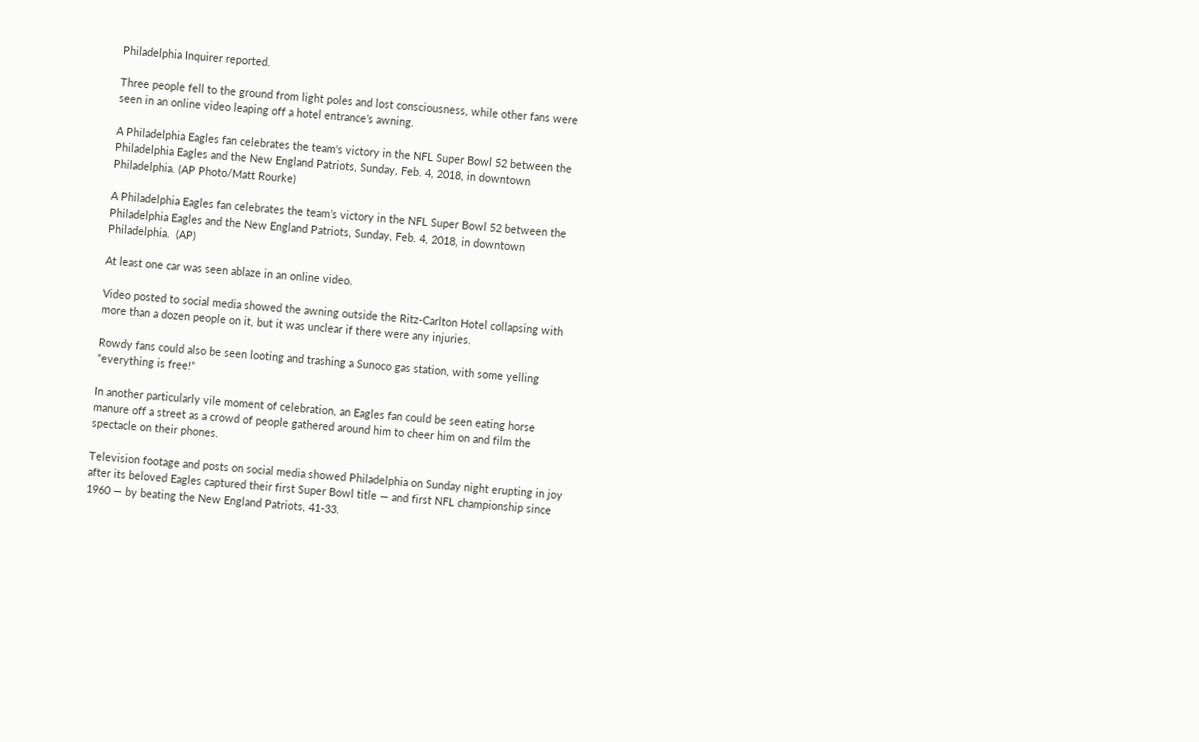Philadelphia Inquirer reported.

Three people fell to the ground from light poles and lost consciousness, while other fans were seen in an online video leaping off a hotel entrance’s awning.

A Philadelphia Eagles fan celebrates the team's victory in the NFL Super Bowl 52 between the Philadelphia Eagles and the New England Patriots, Sunday, Feb. 4, 2018, in downtown Philadelphia. (AP Photo/Matt Rourke)

A Philadelphia Eagles fan celebrates the team’s victory in the NFL Super Bowl 52 between the Philadelphia Eagles and the New England Patriots, Sunday, Feb. 4, 2018, in downtown Philadelphia.  (AP)

At least one car was seen ablaze in an online video.

Video posted to social media showed the awning outside the Ritz-Carlton Hotel collapsing with more than a dozen people on it, but it was unclear if there were any injuries.

Rowdy fans could also be seen looting and trashing a Sunoco gas station, with some yelling “everything is free!”

In another particularly vile moment of celebration, an Eagles fan could be seen eating horse manure off a street as a crowd of people gathered around him to cheer him on and film the spectacle on their phones.

Television footage and posts on social media showed Philadelphia on Sunday night erupting in joy after its beloved Eagles captured their first Super Bowl title — and first NFL championship since 1960 — by beating the New England Patriots, 41-33.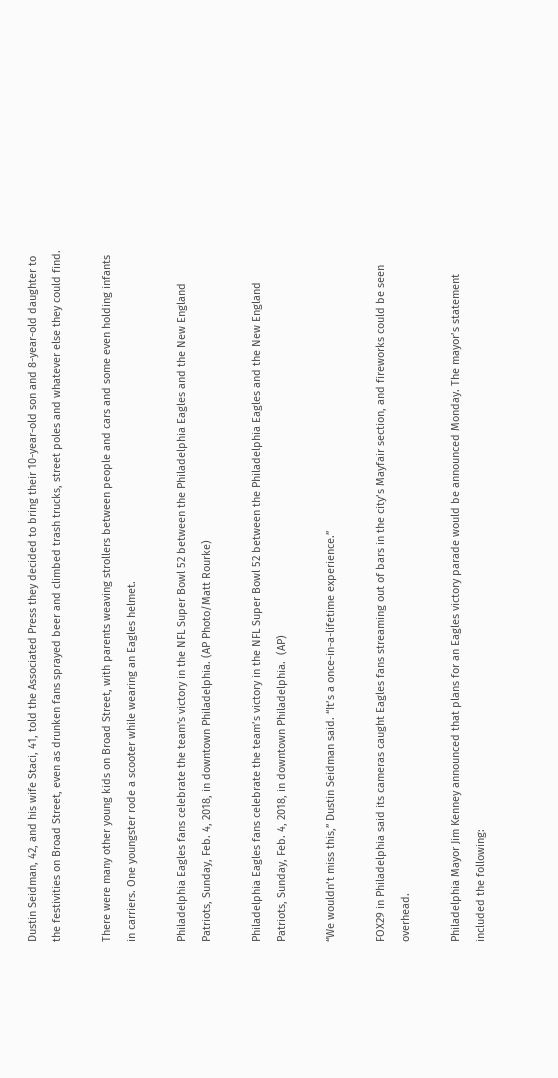Dustin Seidman, 42, and his wife Staci, 41, told the Associated Press they decided to bring their 10-year-old son and 8-year-old daughter to the festivities on Broad Street, even as drunken fans sprayed beer and climbed trash trucks, street poles and whatever else they could find.

There were many other young kids on Broad Street, with parents weaving strollers between people and cars and some even holding infants in carriers. One youngster rode a scooter while wearing an Eagles helmet.

Philadelphia Eagles fans celebrate the team's victory in the NFL Super Bowl 52 between the Philadelphia Eagles and the New England Patriots, Sunday, Feb. 4, 2018, in downtown Philadelphia. (AP Photo/Matt Rourke)

Philadelphia Eagles fans celebrate the team’s victory in the NFL Super Bowl 52 between the Philadelphia Eagles and the New England Patriots, Sunday, Feb. 4, 2018, in downtown Philadelphia.  (AP)

“We wouldn’t miss this,” Dustin Seidman said. “It’s a once-in-a-lifetime experience.”

FOX29 in Philadelphia said its cameras caught Eagles fans streaming out of bars in the city’s Mayfair section, and fireworks could be seen overhead.

Philadelphia Mayor Jim Kenney announced that plans for an Eagles victory parade would be announced Monday. The mayor’s statement included the following: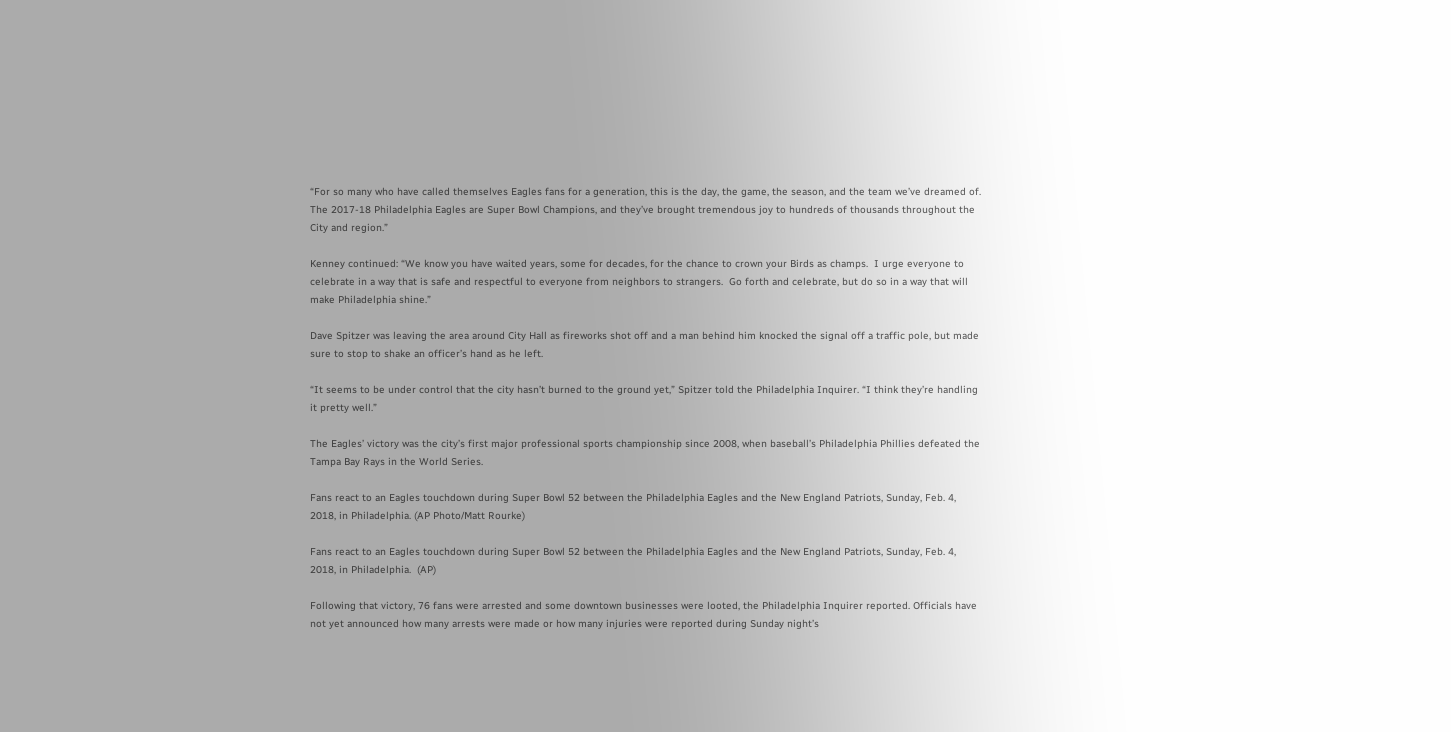“For so many who have called themselves Eagles fans for a generation, this is the day, the game, the season, and the team we’ve dreamed of. The 2017-18 Philadelphia Eagles are Super Bowl Champions, and they’ve brought tremendous joy to hundreds of thousands throughout the City and region.”

Kenney continued: “We know you have waited years, some for decades, for the chance to crown your Birds as champs.  I urge everyone to celebrate in a way that is safe and respectful to everyone from neighbors to strangers.  Go forth and celebrate, but do so in a way that will make Philadelphia shine.”

Dave Spitzer was leaving the area around City Hall as fireworks shot off and a man behind him knocked the signal off a traffic pole, but made sure to stop to shake an officer’s hand as he left.

“It seems to be under control that the city hasn’t burned to the ground yet,” Spitzer told the Philadelphia Inquirer. “I think they’re handling it pretty well.”

The Eagles’ victory was the city’s first major professional sports championship since 2008, when baseball’s Philadelphia Phillies defeated the Tampa Bay Rays in the World Series.

Fans react to an Eagles touchdown during Super Bowl 52 between the Philadelphia Eagles and the New England Patriots, Sunday, Feb. 4, 2018, in Philadelphia. (AP Photo/Matt Rourke)

Fans react to an Eagles touchdown during Super Bowl 52 between the Philadelphia Eagles and the New England Patriots, Sunday, Feb. 4, 2018, in Philadelphia.  (AP)

Following that victory, 76 fans were arrested and some downtown businesses were looted, the Philadelphia Inquirer reported. Officials have not yet announced how many arrests were made or how many injuries were reported during Sunday night’s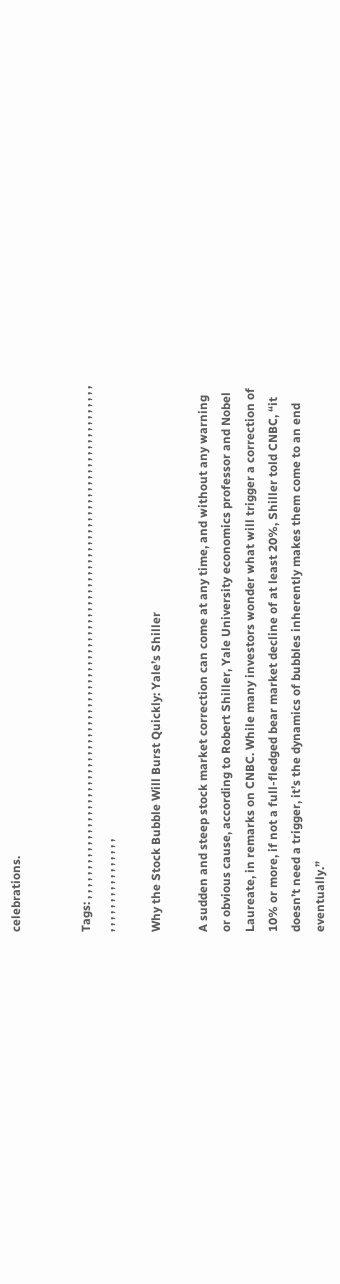celebrations.


Tags: , , , , , , , , , , , , , , , , , , , , , , , , , , , , , , , , , , , , , , , , , , , , , , , , , , , , , , , , , , , , , , , , , , , , , , , , , , , , , , , , , , , , , , , , , , , , , , , , , , , , , ,

Why the Stock Bubble Will Burst Quickly: Yale’s Shiller

A sudden and steep stock market correction can come at any time, and without any warning or obvious cause, according to Robert Shiller, Yale University economics professor and Nobel Laureate, in remarks on CNBC. While many investors wonder what will trigger a correction of 10% or more, if not a full-fledged bear market decline of at least 20%, Shiller told CNBC, “it doesn’t need a trigger, it’s the dynamics of bubbles inherently makes them come to an end eventually.”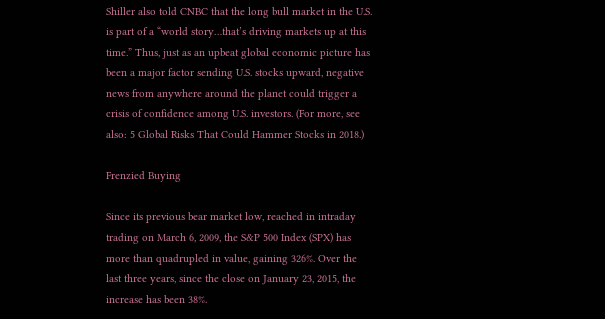Shiller also told CNBC that the long bull market in the U.S. is part of a “world story…that’s driving markets up at this time.” Thus, just as an upbeat global economic picture has been a major factor sending U.S. stocks upward, negative news from anywhere around the planet could trigger a crisis of confidence among U.S. investors. (For more, see also: 5 Global Risks That Could Hammer Stocks in 2018.)

Frenzied Buying

Since its previous bear market low, reached in intraday trading on March 6, 2009, the S&P 500 Index (SPX) has more than quadrupled in value, gaining 326%. Over the last three years, since the close on January 23, 2015, the increase has been 38%.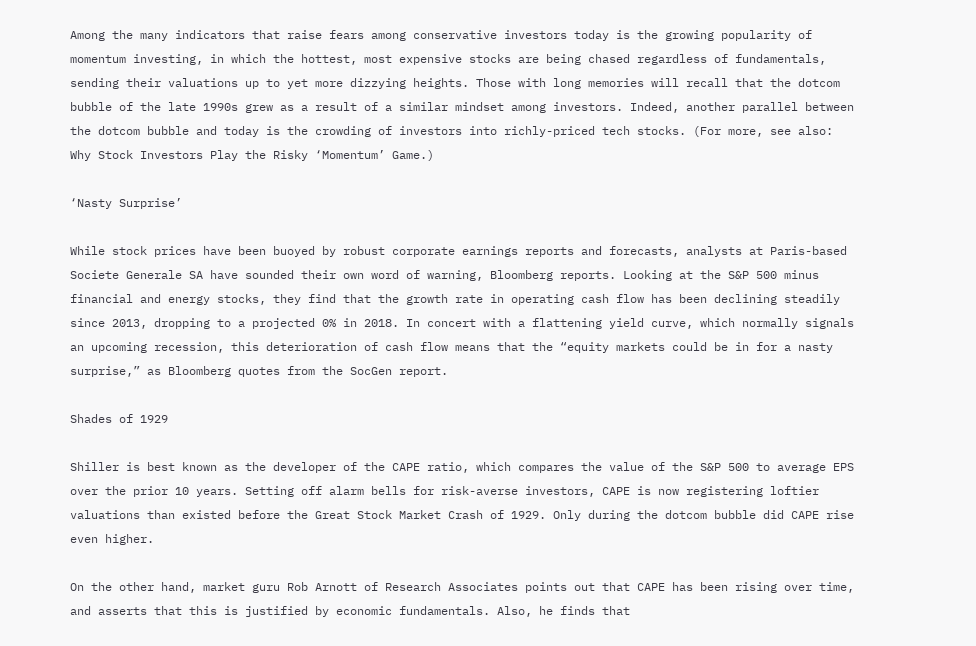Among the many indicators that raise fears among conservative investors today is the growing popularity of momentum investing, in which the hottest, most expensive stocks are being chased regardless of fundamentals, sending their valuations up to yet more dizzying heights. Those with long memories will recall that the dotcom bubble of the late 1990s grew as a result of a similar mindset among investors. Indeed, another parallel between the dotcom bubble and today is the crowding of investors into richly-priced tech stocks. (For more, see also: Why Stock Investors Play the Risky ‘Momentum’ Game.)

‘Nasty Surprise’

While stock prices have been buoyed by robust corporate earnings reports and forecasts, analysts at Paris-based Societe Generale SA have sounded their own word of warning, Bloomberg reports. Looking at the S&P 500 minus financial and energy stocks, they find that the growth rate in operating cash flow has been declining steadily since 2013, dropping to a projected 0% in 2018. In concert with a flattening yield curve, which normally signals an upcoming recession, this deterioration of cash flow means that the “equity markets could be in for a nasty surprise,” as Bloomberg quotes from the SocGen report.

Shades of 1929

Shiller is best known as the developer of the CAPE ratio, which compares the value of the S&P 500 to average EPS over the prior 10 years. Setting off alarm bells for risk-averse investors, CAPE is now registering loftier valuations than existed before the Great Stock Market Crash of 1929. Only during the dotcom bubble did CAPE rise even higher.

On the other hand, market guru Rob Arnott of Research Associates points out that CAPE has been rising over time, and asserts that this is justified by economic fundamentals. Also, he finds that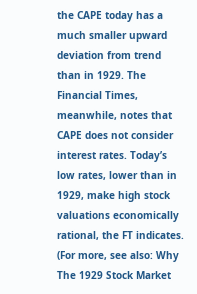the CAPE today has a much smaller upward deviation from trend than in 1929. The Financial Times, meanwhile, notes that CAPE does not consider interest rates. Today’s low rates, lower than in 1929, make high stock valuations economically rational, the FT indicates. (For more, see also: Why The 1929 Stock Market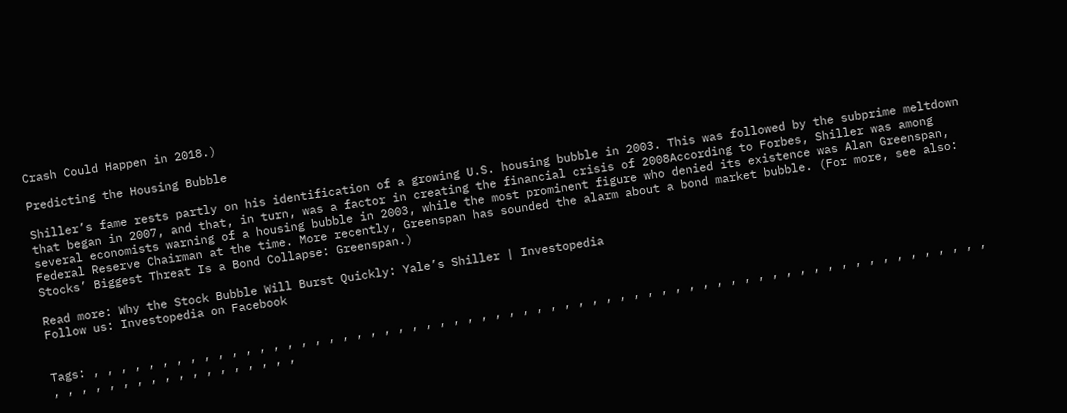Crash Could Happen in 2018.)

Predicting the Housing Bubble

Shiller’s fame rests partly on his identification of a growing U.S. housing bubble in 2003. This was followed by the subprime meltdown that began in 2007, and that, in turn, was a factor in creating the financial crisis of 2008According to Forbes, Shiller was among several economists warning of a housing bubble in 2003, while the most prominent figure who denied its existence was Alan Greenspan, Federal Reserve Chairman at the time. More recently, Greenspan has sounded the alarm about a bond market bubble. (For more, see also: Stocks’ Biggest Threat Is a Bond Collapse: Greenspan.)

Read more: Why the Stock Bubble Will Burst Quickly: Yale’s Shiller | Investopedia
Follow us: Investopedia on Facebook


Tags: , , , , , , , , , , , , , , , , , , , , , , , , , , , , , , , , , , , , , , , , , , , , , , , , , , , , , , , , , , , , , , , , , , , , , , , , , , , , , , , , , , ,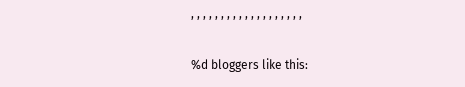, , , , , , , , , , , , , , , , , , ,

%d bloggers like this: